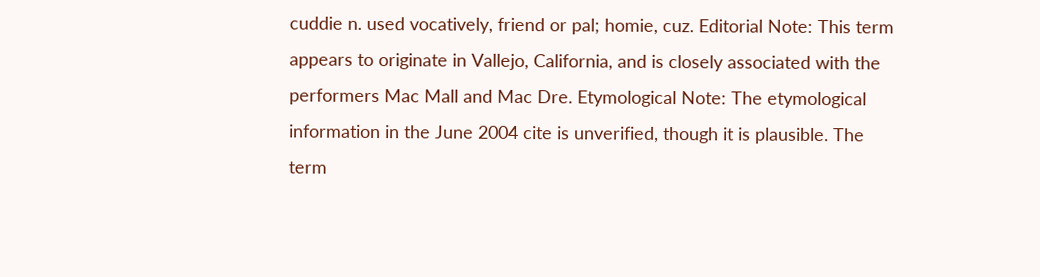cuddie n. used vocatively, friend or pal; homie, cuz. Editorial Note: This term appears to originate in Vallejo, California, and is closely associated with the performers Mac Mall and Mac Dre. Etymological Note: The etymological information in the June 2004 cite is unverified, though it is plausible. The term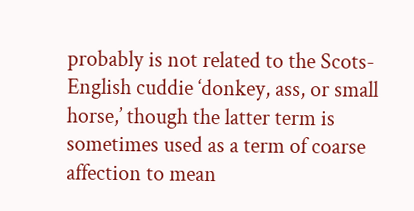probably is not related to the Scots-English cuddie ‘donkey, ass, or small horse,’ though the latter term is sometimes used as a term of coarse affection to mean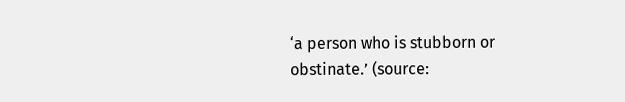‘a person who is stubborn or obstinate.’ (source: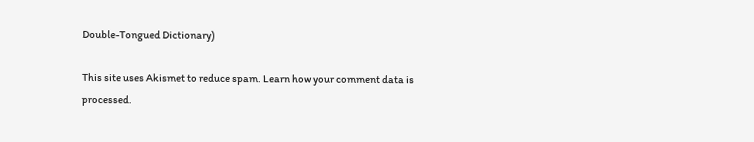Double-Tongued Dictionary)

This site uses Akismet to reduce spam. Learn how your comment data is processed.